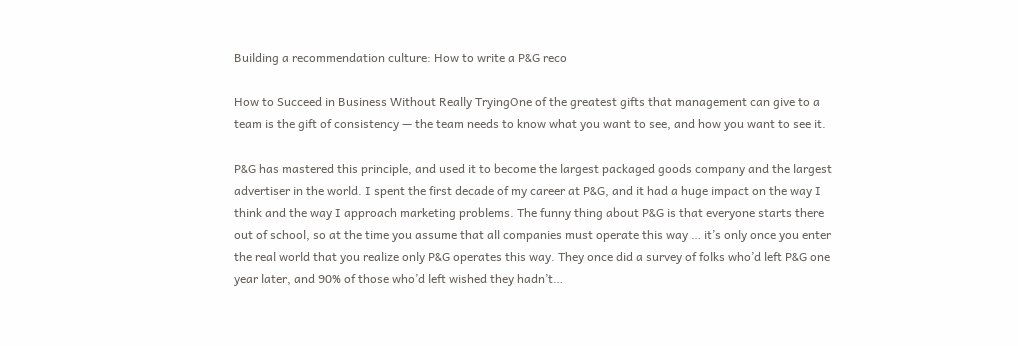Building a recommendation culture: How to write a P&G reco

How to Succeed in Business Without Really TryingOne of the greatest gifts that management can give to a team is the gift of consistency — the team needs to know what you want to see, and how you want to see it.

P&G has mastered this principle, and used it to become the largest packaged goods company and the largest advertiser in the world. I spent the first decade of my career at P&G, and it had a huge impact on the way I think and the way I approach marketing problems. The funny thing about P&G is that everyone starts there out of school, so at the time you assume that all companies must operate this way … it’s only once you enter the real world that you realize only P&G operates this way. They once did a survey of folks who’d left P&G one year later, and 90% of those who’d left wished they hadn’t…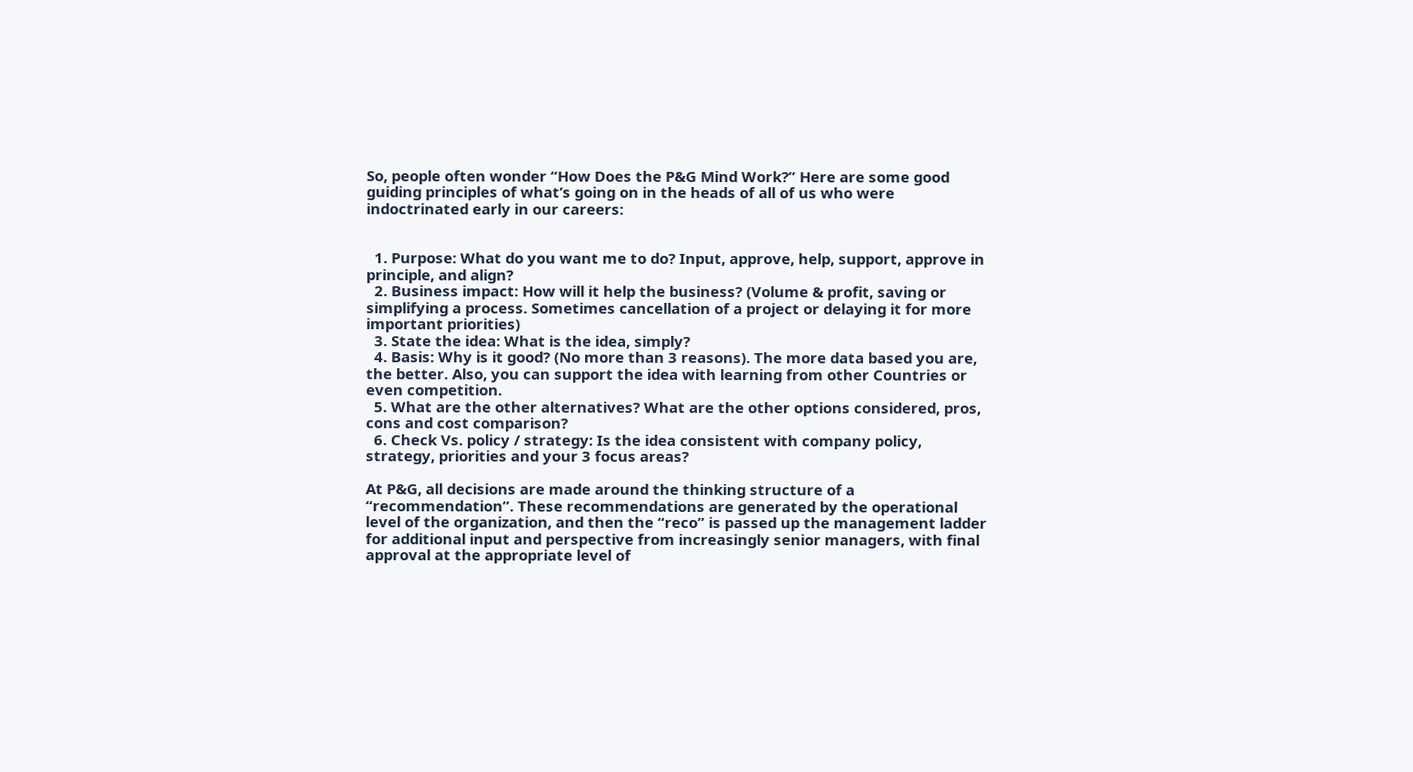So, people often wonder “How Does the P&G Mind Work?” Here are some good guiding principles of what’s going on in the heads of all of us who were indoctrinated early in our careers:


  1. Purpose: What do you want me to do? Input, approve, help, support, approve in principle, and align?
  2. Business impact: How will it help the business? (Volume & profit, saving or simplifying a process. Sometimes cancellation of a project or delaying it for more important priorities)
  3. State the idea: What is the idea, simply?
  4. Basis: Why is it good? (No more than 3 reasons). The more data based you are, the better. Also, you can support the idea with learning from other Countries or even competition.
  5. What are the other alternatives? What are the other options considered, pros, cons and cost comparison?
  6. Check Vs. policy / strategy: Is the idea consistent with company policy, strategy, priorities and your 3 focus areas?

At P&G, all decisions are made around the thinking structure of a “recommendation”. These recommendations are generated by the operational level of the organization, and then the “reco” is passed up the management ladder for additional input and perspective from increasingly senior managers, with final approval at the appropriate level of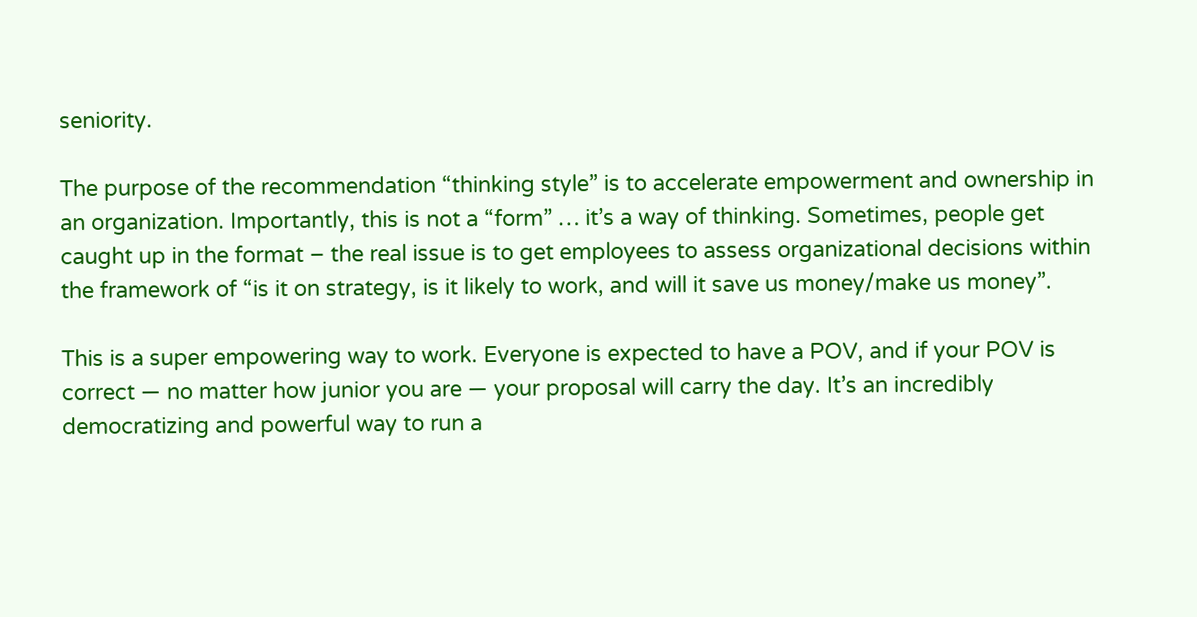seniority.

The purpose of the recommendation “thinking style” is to accelerate empowerment and ownership in an organization. Importantly, this is not a “form” … it’s a way of thinking. Sometimes, people get caught up in the format – the real issue is to get employees to assess organizational decisions within the framework of “is it on strategy, is it likely to work, and will it save us money/make us money”.

This is a super empowering way to work. Everyone is expected to have a POV, and if your POV is correct — no matter how junior you are — your proposal will carry the day. It’s an incredibly democratizing and powerful way to run a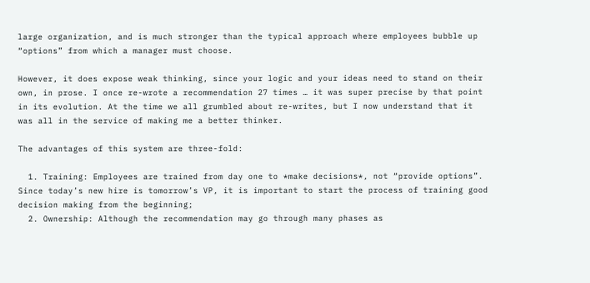large organization, and is much stronger than the typical approach where employees bubble up “options” from which a manager must choose.

However, it does expose weak thinking, since your logic and your ideas need to stand on their own, in prose. I once re-wrote a recommendation 27 times … it was super precise by that point in its evolution. At the time we all grumbled about re-writes, but I now understand that it was all in the service of making me a better thinker.

The advantages of this system are three-fold:

  1. Training: Employees are trained from day one to *make decisions*, not “provide options”. Since today’s new hire is tomorrow’s VP, it is important to start the process of training good decision making from the beginning;
  2. Ownership: Although the recommendation may go through many phases as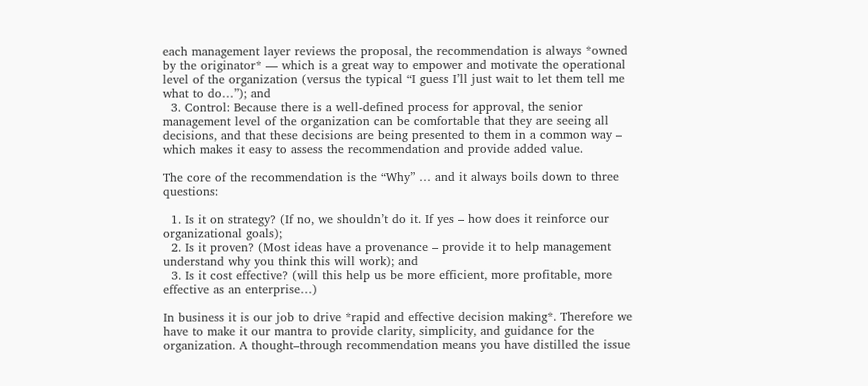each management layer reviews the proposal, the recommendation is always *owned by the originator* — which is a great way to empower and motivate the operational level of the organization (versus the typical “I guess I’ll just wait to let them tell me what to do…”); and
  3. Control: Because there is a well-defined process for approval, the senior management level of the organization can be comfortable that they are seeing all decisions, and that these decisions are being presented to them in a common way – which makes it easy to assess the recommendation and provide added value.

The core of the recommendation is the “Why” … and it always boils down to three questions:

  1. Is it on strategy? (If no, we shouldn’t do it. If yes – how does it reinforce our organizational goals);
  2. Is it proven? (Most ideas have a provenance – provide it to help management understand why you think this will work); and
  3. Is it cost effective? (will this help us be more efficient, more profitable, more effective as an enterprise…)

In business it is our job to drive *rapid and effective decision making*. Therefore we have to make it our mantra to provide clarity, simplicity, and guidance for the organization. A thought–through recommendation means you have distilled the issue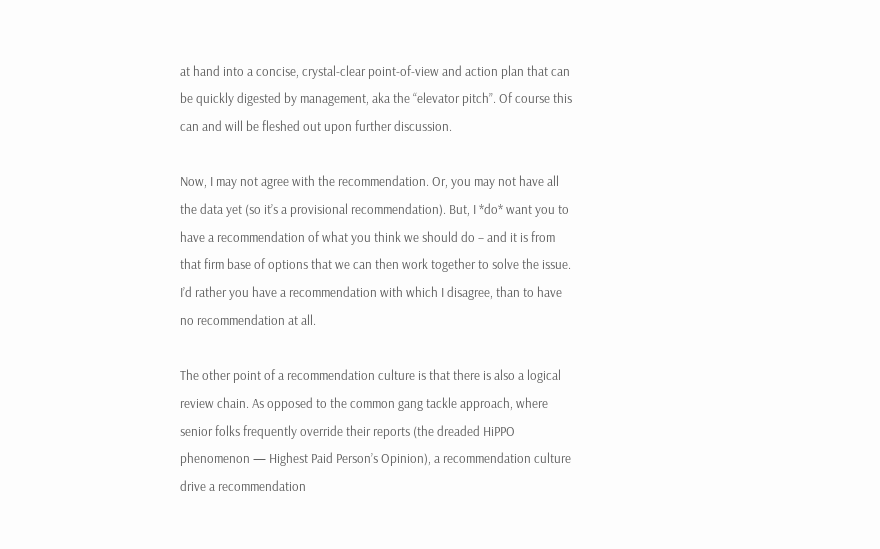at hand into a concise, crystal-clear point-of-view and action plan that can be quickly digested by management, aka the “elevator pitch”. Of course this can and will be fleshed out upon further discussion.

Now, I may not agree with the recommendation. Or, you may not have all the data yet (so it’s a provisional recommendation). But, I *do* want you to  have a recommendation of what you think we should do – and it is from that firm base of options that we can then work together to solve the issue. I’d rather you have a recommendation with which I disagree, than to have no recommendation at all.

The other point of a recommendation culture is that there is also a logical review chain. As opposed to the common gang tackle approach, where senior folks frequently override their reports (the dreaded HiPPO phenomenon — Highest Paid Person’s Opinion), a recommendation culture drive a recommendation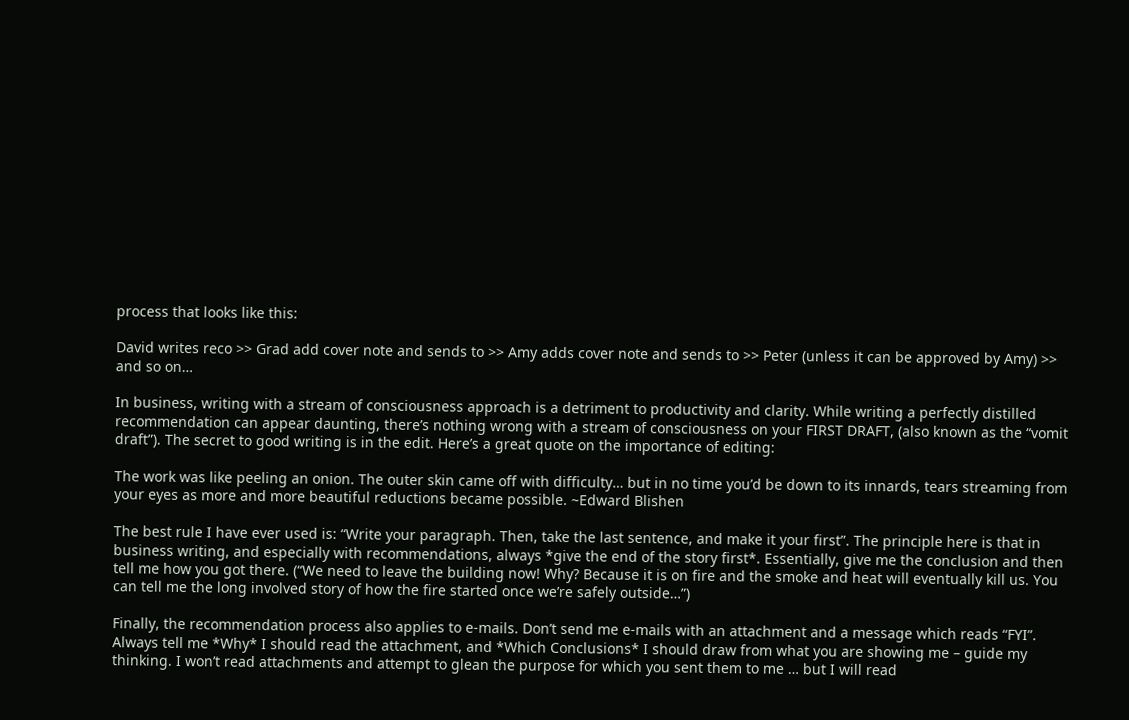process that looks like this:

David writes reco >> Grad add cover note and sends to >> Amy adds cover note and sends to >> Peter (unless it can be approved by Amy) >> and so on…

In business, writing with a stream of consciousness approach is a detriment to productivity and clarity. While writing a perfectly distilled recommendation can appear daunting, there’s nothing wrong with a stream of consciousness on your FIRST DRAFT, (also known as the “vomit draft”). The secret to good writing is in the edit. Here’s a great quote on the importance of editing:

The work was like peeling an onion. The outer skin came off with difficulty… but in no time you’d be down to its innards, tears streaming from your eyes as more and more beautiful reductions became possible. ~Edward Blishen

The best rule I have ever used is: “Write your paragraph. Then, take the last sentence, and make it your first”. The principle here is that in business writing, and especially with recommendations, always *give the end of the story first*. Essentially, give me the conclusion and then tell me how you got there. (“We need to leave the building now! Why? Because it is on fire and the smoke and heat will eventually kill us. You can tell me the long involved story of how the fire started once we’re safely outside…”)

Finally, the recommendation process also applies to e-mails. Don’t send me e-mails with an attachment and a message which reads “FYI”. Always tell me *Why* I should read the attachment, and *Which Conclusions* I should draw from what you are showing me – guide my thinking. I won’t read attachments and attempt to glean the purpose for which you sent them to me … but I will read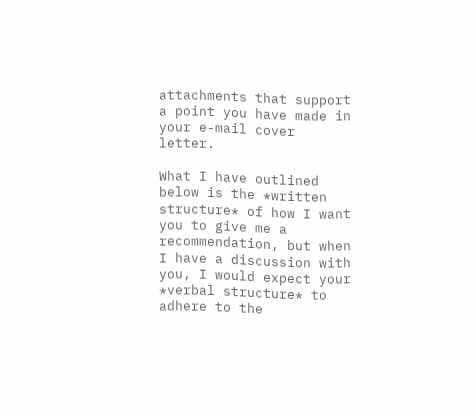attachments that support a point you have made in your e-mail cover letter.

What I have outlined below is the *written structure* of how I want you to give me a recommendation, but when I have a discussion with you, I would expect your *verbal structure* to adhere to the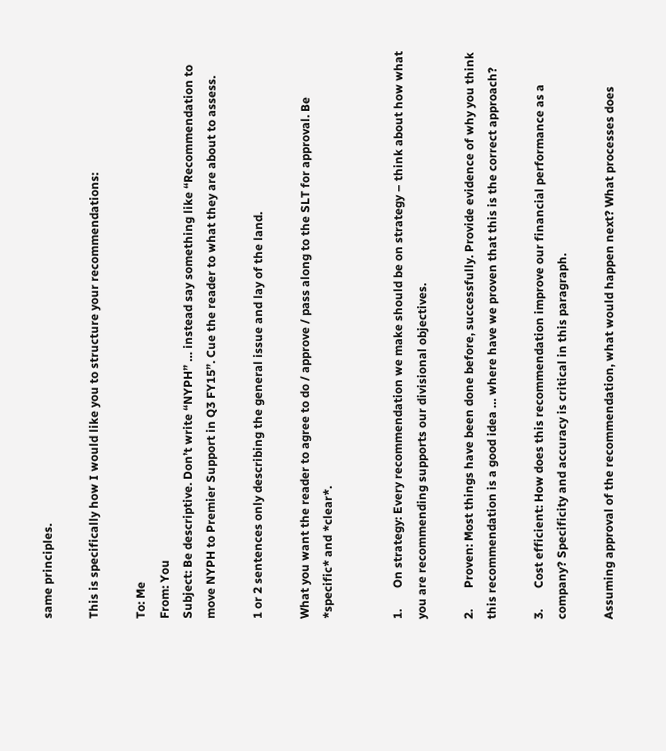same principles.

This is specifically how I would like you to structure your recommendations:

To: Me
From: You
Subject: Be descriptive. Don’t write “NYPH” … instead say something like “Recommendation to move NYPH to Premier Support in Q3 FY15”. Cue the reader to what they are about to assess.

1 or 2 sentences only describing the general issue and lay of the land.

What you want the reader to agree to do / approve / pass along to the SLT for approval. Be *specific* and *clear*.


1.       On strategy: Every recommendation we make should be on strategy – think about how what you are recommending supports our divisional objectives.

2.       Proven: Most things have been done before, successfully. Provide evidence of why you think this recommendation is a good idea … where have we proven that this is the correct approach?

3.       Cost efficient: How does this recommendation improve our financial performance as a company? Specificity and accuracy is critical in this paragraph.

Assuming approval of the recommendation, what would happen next? What processes does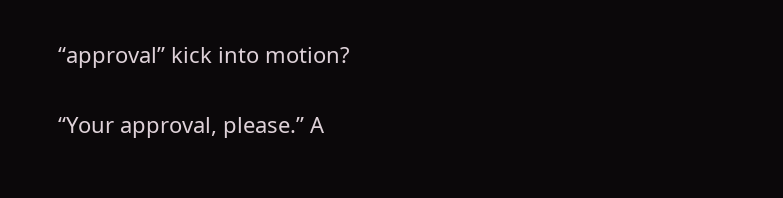“approval” kick into motion?

“Your approval, please.” A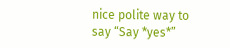nice polite way to say “Say *yes*”